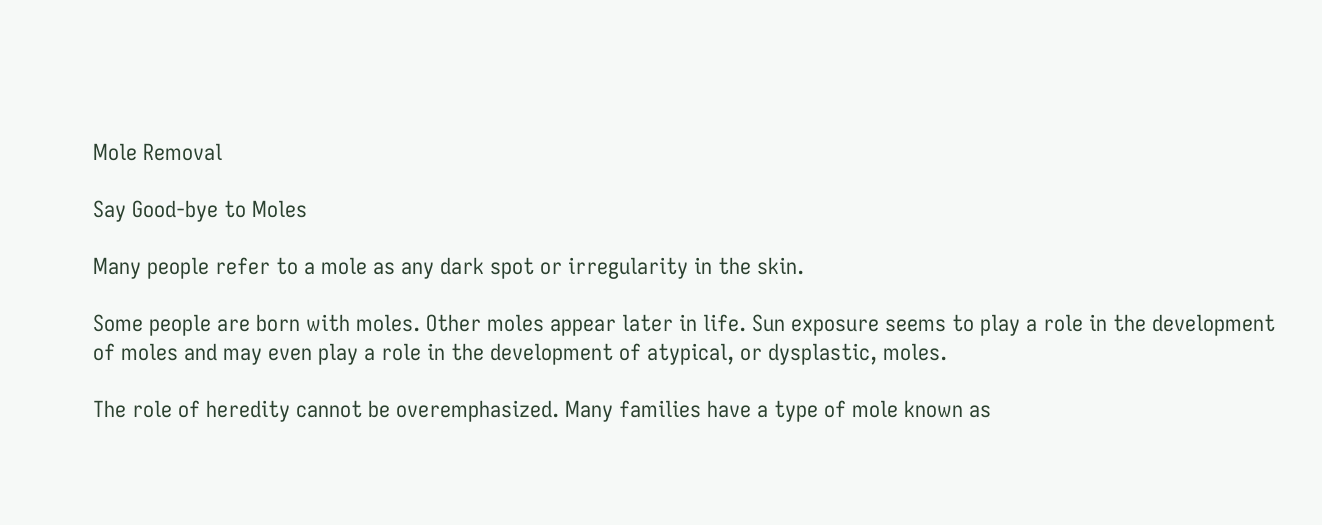Mole Removal

Say Good-bye to Moles

Many people refer to a mole as any dark spot or irregularity in the skin.

Some people are born with moles. Other moles appear later in life. Sun exposure seems to play a role in the development of moles and may even play a role in the development of atypical, or dysplastic, moles.

The role of heredity cannot be overemphasized. Many families have a type of mole known as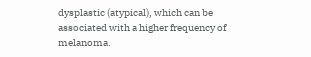dysplastic (atypical), which can be associated with a higher frequency of melanoma.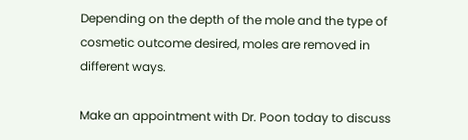Depending on the depth of the mole and the type of cosmetic outcome desired, moles are removed in different ways.

Make an appointment with Dr. Poon today to discuss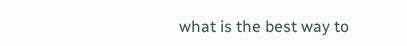what is the best way to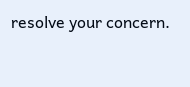resolve your concern.